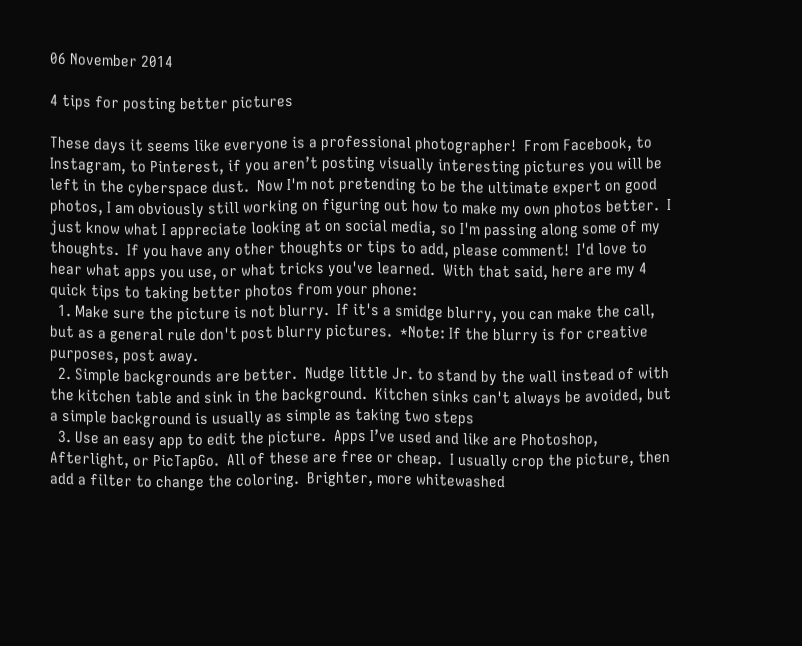06 November 2014

4 tips for posting better pictures

These days it seems like everyone is a professional photographer!  From Facebook, to Instagram, to Pinterest, if you aren’t posting visually interesting pictures you will be left in the cyberspace dust.  Now I'm not pretending to be the ultimate expert on good photos, I am obviously still working on figuring out how to make my own photos better.  I just know what I appreciate looking at on social media, so I'm passing along some of my thoughts.  If you have any other thoughts or tips to add, please comment!  I'd love to hear what apps you use, or what tricks you've learned.  With that said, here are my 4 quick tips to taking better photos from your phone:
  1. Make sure the picture is not blurry.  If it's a smidge blurry, you can make the call, but as a general rule don't post blurry pictures.  *Note: If the blurry is for creative purposes, post away.
  2. Simple backgrounds are better.  Nudge little Jr. to stand by the wall instead of with the kitchen table and sink in the background.  Kitchen sinks can't always be avoided, but a simple background is usually as simple as taking two steps
  3. Use an easy app to edit the picture.  Apps I’ve used and like are Photoshop, Afterlight, or PicTapGo.  All of these are free or cheap.  I usually crop the picture, then add a filter to change the coloring.  Brighter, more whitewashed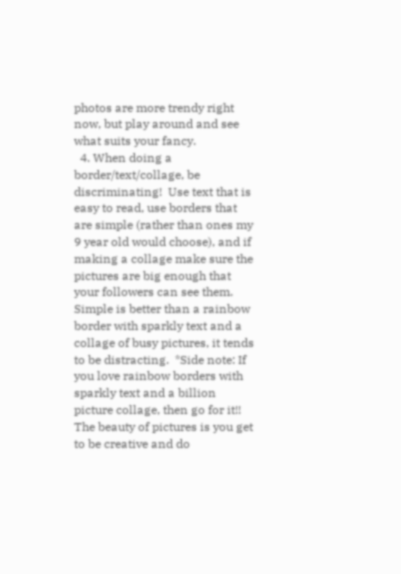photos are more trendy right now, but play around and see what suits your fancy.
  4. When doing a border/text/collage, be discriminating!  Use text that is easy to read, use borders that are simple (rather than ones my 9 year old would choose), and if making a collage make sure the pictures are big enough that your followers can see them.  Simple is better than a rainbow border with sparkly text and a collage of busy pictures, it tends to be distracting.  *Side note: If you love rainbow borders with sparkly text and a billion picture collage, then go for it!!  The beauty of pictures is you get to be creative and do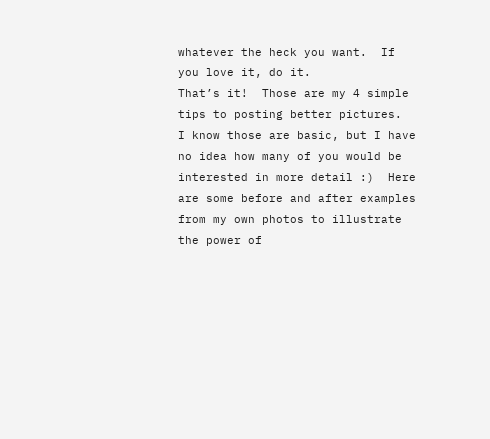whatever the heck you want.  If you love it, do it.
That’s it!  Those are my 4 simple tips to posting better pictures.  I know those are basic, but I have no idea how many of you would be interested in more detail :)  Here are some before and after examples from my own photos to illustrate the power of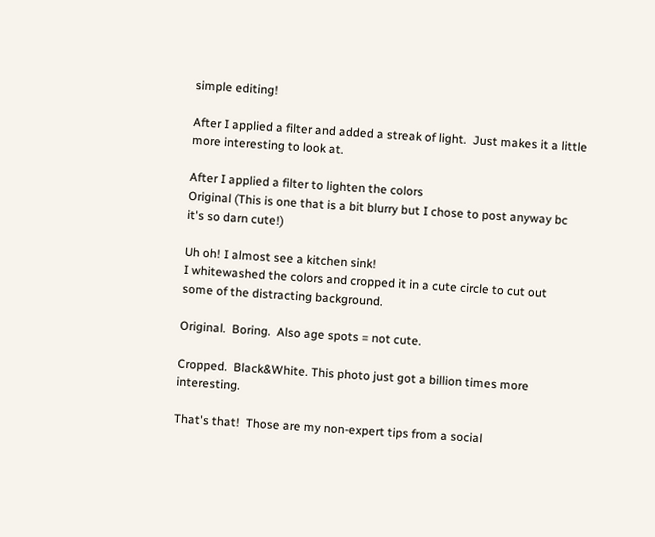simple editing!

After I applied a filter and added a streak of light.  Just makes it a little more interesting to look at.

After I applied a filter to lighten the colors
Original (This is one that is a bit blurry but I chose to post anyway bc it's so darn cute!)

Uh oh! I almost see a kitchen sink!
I whitewashed the colors and cropped it in a cute circle to cut out some of the distracting background.

Original.  Boring.  Also age spots = not cute.

Cropped.  Black&White. This photo just got a billion times more interesting.

That's that!  Those are my non-expert tips from a social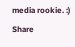media rookie. :)  Share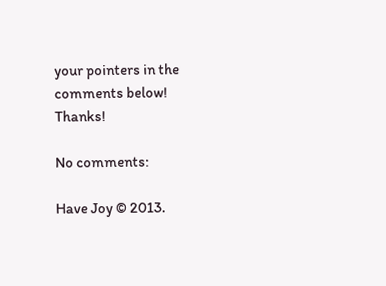your pointers in the comments below!  Thanks!

No comments:

Have Joy © 2013.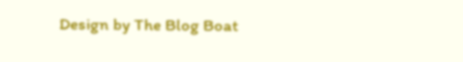Design by The Blog Boat